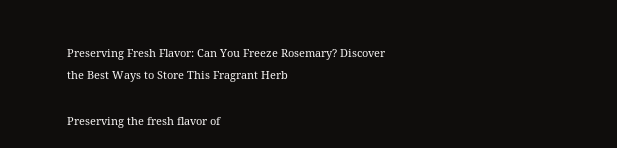Preserving Fresh Flavor: Can You Freeze Rosemary? Discover the Best Ways to Store This Fragrant Herb

Preserving the fresh flavor of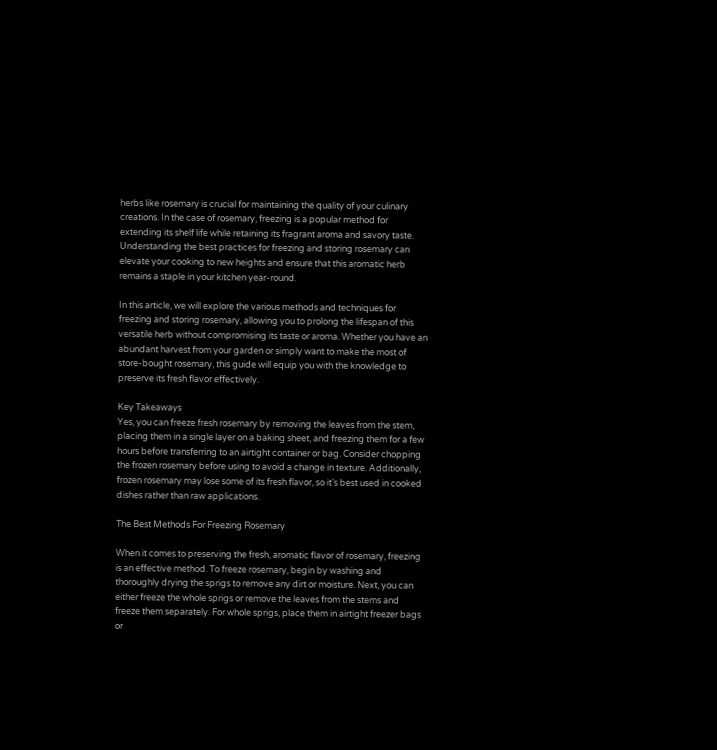herbs like rosemary is crucial for maintaining the quality of your culinary creations. In the case of rosemary, freezing is a popular method for extending its shelf life while retaining its fragrant aroma and savory taste. Understanding the best practices for freezing and storing rosemary can elevate your cooking to new heights and ensure that this aromatic herb remains a staple in your kitchen year-round.

In this article, we will explore the various methods and techniques for freezing and storing rosemary, allowing you to prolong the lifespan of this versatile herb without compromising its taste or aroma. Whether you have an abundant harvest from your garden or simply want to make the most of store-bought rosemary, this guide will equip you with the knowledge to preserve its fresh flavor effectively.

Key Takeaways
Yes, you can freeze fresh rosemary by removing the leaves from the stem, placing them in a single layer on a baking sheet, and freezing them for a few hours before transferring to an airtight container or bag. Consider chopping the frozen rosemary before using to avoid a change in texture. Additionally, frozen rosemary may lose some of its fresh flavor, so it’s best used in cooked dishes rather than raw applications.

The Best Methods For Freezing Rosemary

When it comes to preserving the fresh, aromatic flavor of rosemary, freezing is an effective method. To freeze rosemary, begin by washing and thoroughly drying the sprigs to remove any dirt or moisture. Next, you can either freeze the whole sprigs or remove the leaves from the stems and freeze them separately. For whole sprigs, place them in airtight freezer bags or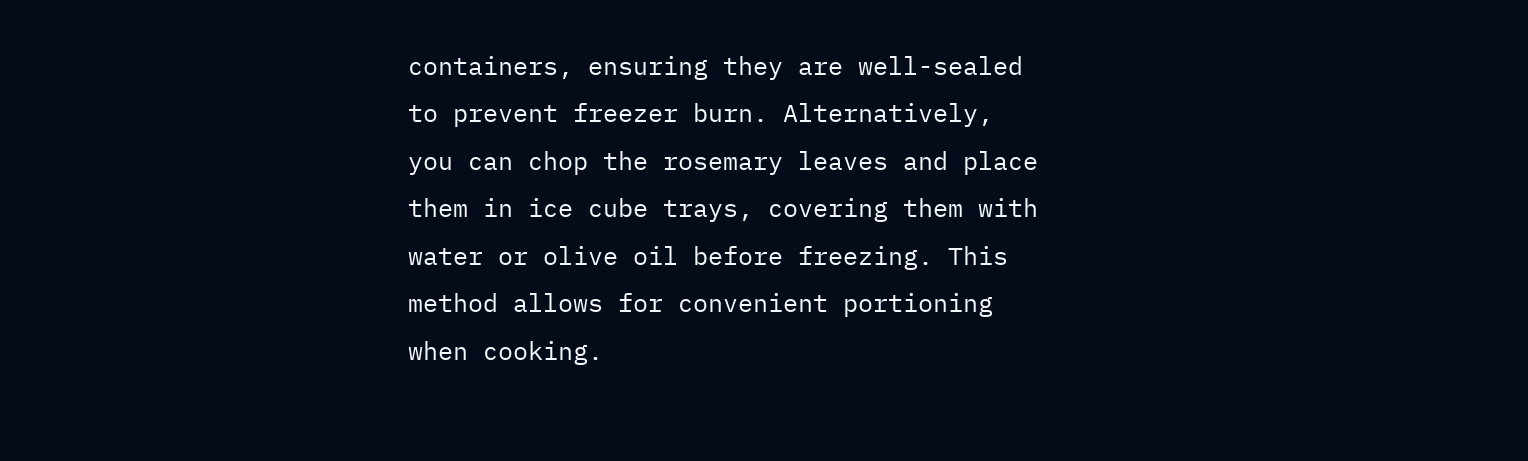containers, ensuring they are well-sealed to prevent freezer burn. Alternatively, you can chop the rosemary leaves and place them in ice cube trays, covering them with water or olive oil before freezing. This method allows for convenient portioning when cooking.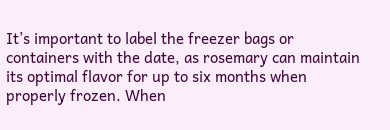It’s important to label the freezer bags or containers with the date, as rosemary can maintain its optimal flavor for up to six months when properly frozen. When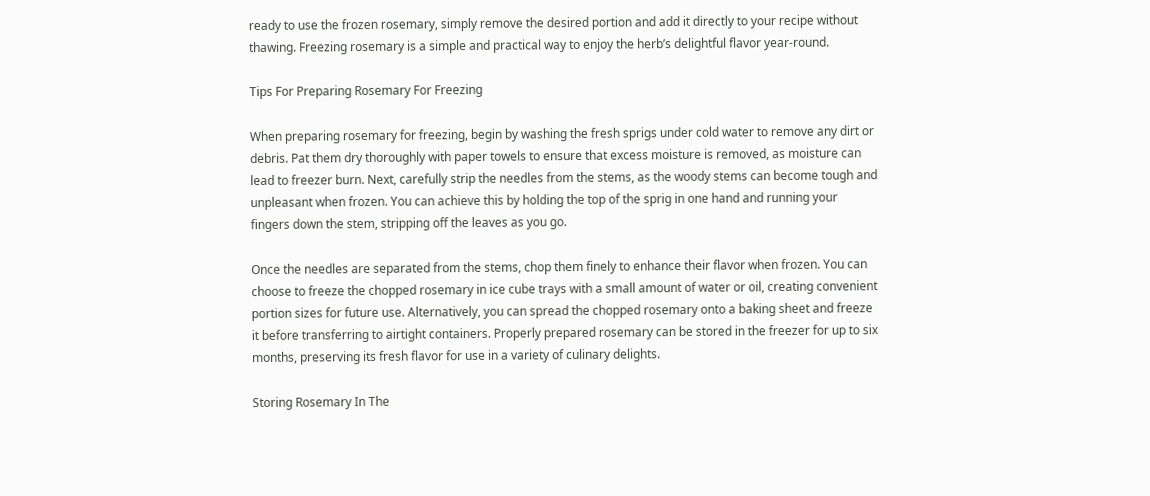ready to use the frozen rosemary, simply remove the desired portion and add it directly to your recipe without thawing. Freezing rosemary is a simple and practical way to enjoy the herb’s delightful flavor year-round.

Tips For Preparing Rosemary For Freezing

When preparing rosemary for freezing, begin by washing the fresh sprigs under cold water to remove any dirt or debris. Pat them dry thoroughly with paper towels to ensure that excess moisture is removed, as moisture can lead to freezer burn. Next, carefully strip the needles from the stems, as the woody stems can become tough and unpleasant when frozen. You can achieve this by holding the top of the sprig in one hand and running your fingers down the stem, stripping off the leaves as you go.

Once the needles are separated from the stems, chop them finely to enhance their flavor when frozen. You can choose to freeze the chopped rosemary in ice cube trays with a small amount of water or oil, creating convenient portion sizes for future use. Alternatively, you can spread the chopped rosemary onto a baking sheet and freeze it before transferring to airtight containers. Properly prepared rosemary can be stored in the freezer for up to six months, preserving its fresh flavor for use in a variety of culinary delights.

Storing Rosemary In The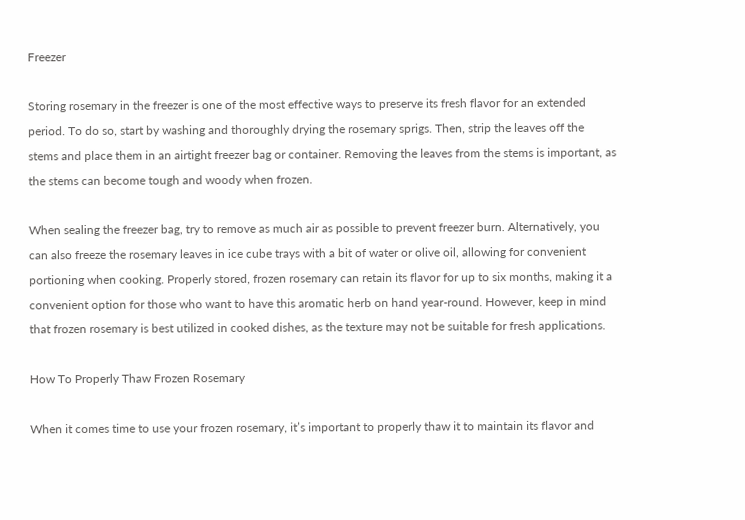Freezer

Storing rosemary in the freezer is one of the most effective ways to preserve its fresh flavor for an extended period. To do so, start by washing and thoroughly drying the rosemary sprigs. Then, strip the leaves off the stems and place them in an airtight freezer bag or container. Removing the leaves from the stems is important, as the stems can become tough and woody when frozen.

When sealing the freezer bag, try to remove as much air as possible to prevent freezer burn. Alternatively, you can also freeze the rosemary leaves in ice cube trays with a bit of water or olive oil, allowing for convenient portioning when cooking. Properly stored, frozen rosemary can retain its flavor for up to six months, making it a convenient option for those who want to have this aromatic herb on hand year-round. However, keep in mind that frozen rosemary is best utilized in cooked dishes, as the texture may not be suitable for fresh applications.

How To Properly Thaw Frozen Rosemary

When it comes time to use your frozen rosemary, it’s important to properly thaw it to maintain its flavor and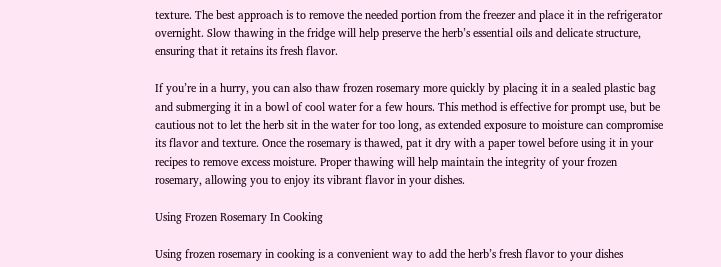texture. The best approach is to remove the needed portion from the freezer and place it in the refrigerator overnight. Slow thawing in the fridge will help preserve the herb’s essential oils and delicate structure, ensuring that it retains its fresh flavor.

If you’re in a hurry, you can also thaw frozen rosemary more quickly by placing it in a sealed plastic bag and submerging it in a bowl of cool water for a few hours. This method is effective for prompt use, but be cautious not to let the herb sit in the water for too long, as extended exposure to moisture can compromise its flavor and texture. Once the rosemary is thawed, pat it dry with a paper towel before using it in your recipes to remove excess moisture. Proper thawing will help maintain the integrity of your frozen rosemary, allowing you to enjoy its vibrant flavor in your dishes.

Using Frozen Rosemary In Cooking

Using frozen rosemary in cooking is a convenient way to add the herb’s fresh flavor to your dishes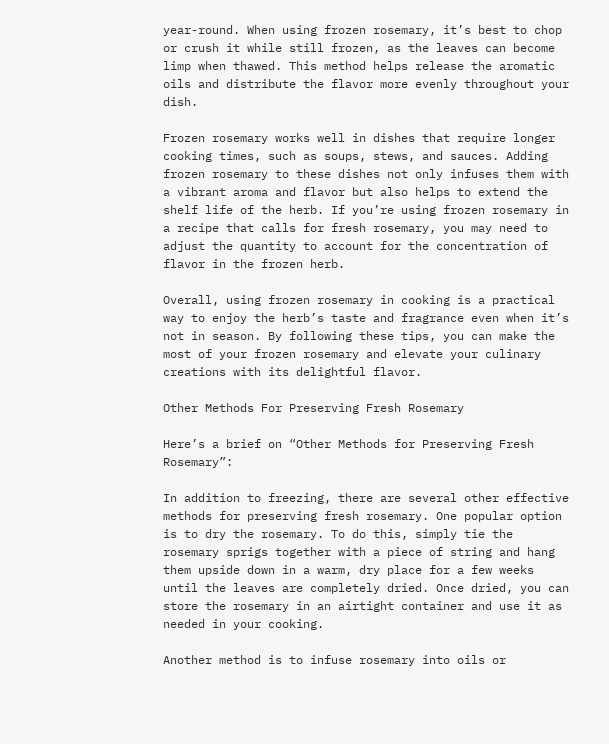year-round. When using frozen rosemary, it’s best to chop or crush it while still frozen, as the leaves can become limp when thawed. This method helps release the aromatic oils and distribute the flavor more evenly throughout your dish.

Frozen rosemary works well in dishes that require longer cooking times, such as soups, stews, and sauces. Adding frozen rosemary to these dishes not only infuses them with a vibrant aroma and flavor but also helps to extend the shelf life of the herb. If you’re using frozen rosemary in a recipe that calls for fresh rosemary, you may need to adjust the quantity to account for the concentration of flavor in the frozen herb.

Overall, using frozen rosemary in cooking is a practical way to enjoy the herb’s taste and fragrance even when it’s not in season. By following these tips, you can make the most of your frozen rosemary and elevate your culinary creations with its delightful flavor.

Other Methods For Preserving Fresh Rosemary

Here’s a brief on “Other Methods for Preserving Fresh Rosemary”:

In addition to freezing, there are several other effective methods for preserving fresh rosemary. One popular option is to dry the rosemary. To do this, simply tie the rosemary sprigs together with a piece of string and hang them upside down in a warm, dry place for a few weeks until the leaves are completely dried. Once dried, you can store the rosemary in an airtight container and use it as needed in your cooking.

Another method is to infuse rosemary into oils or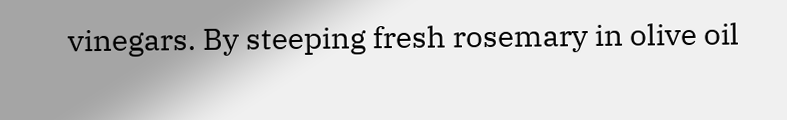vinegars. By steeping fresh rosemary in olive oil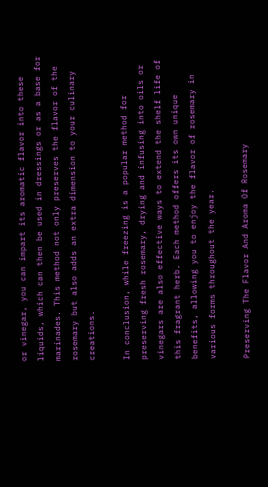or vinegar, you can impart its aromatic flavor into these liquids, which can then be used in dressings or as a base for marinades. This method not only preserves the flavor of the rosemary but also adds an extra dimension to your culinary creations.

In conclusion, while freezing is a popular method for preserving fresh rosemary, drying and infusing into oils or vinegars are also effective ways to extend the shelf life of this fragrant herb. Each method offers its own unique benefits, allowing you to enjoy the flavor of rosemary in various forms throughout the year.

Preserving The Flavor And Aroma Of Rosemary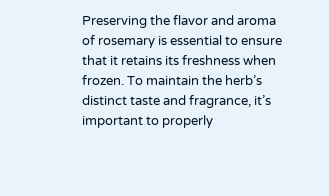Preserving the flavor and aroma of rosemary is essential to ensure that it retains its freshness when frozen. To maintain the herb’s distinct taste and fragrance, it’s important to properly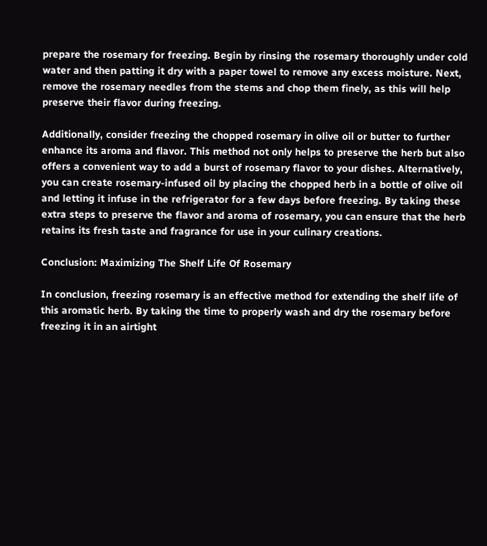prepare the rosemary for freezing. Begin by rinsing the rosemary thoroughly under cold water and then patting it dry with a paper towel to remove any excess moisture. Next, remove the rosemary needles from the stems and chop them finely, as this will help preserve their flavor during freezing.

Additionally, consider freezing the chopped rosemary in olive oil or butter to further enhance its aroma and flavor. This method not only helps to preserve the herb but also offers a convenient way to add a burst of rosemary flavor to your dishes. Alternatively, you can create rosemary-infused oil by placing the chopped herb in a bottle of olive oil and letting it infuse in the refrigerator for a few days before freezing. By taking these extra steps to preserve the flavor and aroma of rosemary, you can ensure that the herb retains its fresh taste and fragrance for use in your culinary creations.

Conclusion: Maximizing The Shelf Life Of Rosemary

In conclusion, freezing rosemary is an effective method for extending the shelf life of this aromatic herb. By taking the time to properly wash and dry the rosemary before freezing it in an airtight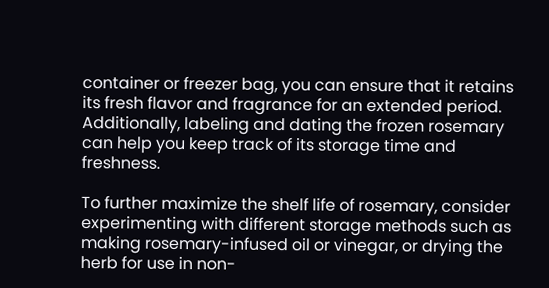container or freezer bag, you can ensure that it retains its fresh flavor and fragrance for an extended period. Additionally, labeling and dating the frozen rosemary can help you keep track of its storage time and freshness.

To further maximize the shelf life of rosemary, consider experimenting with different storage methods such as making rosemary-infused oil or vinegar, or drying the herb for use in non-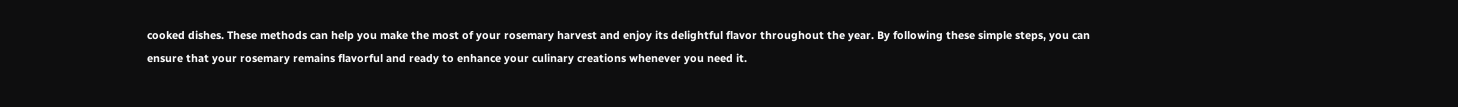cooked dishes. These methods can help you make the most of your rosemary harvest and enjoy its delightful flavor throughout the year. By following these simple steps, you can ensure that your rosemary remains flavorful and ready to enhance your culinary creations whenever you need it.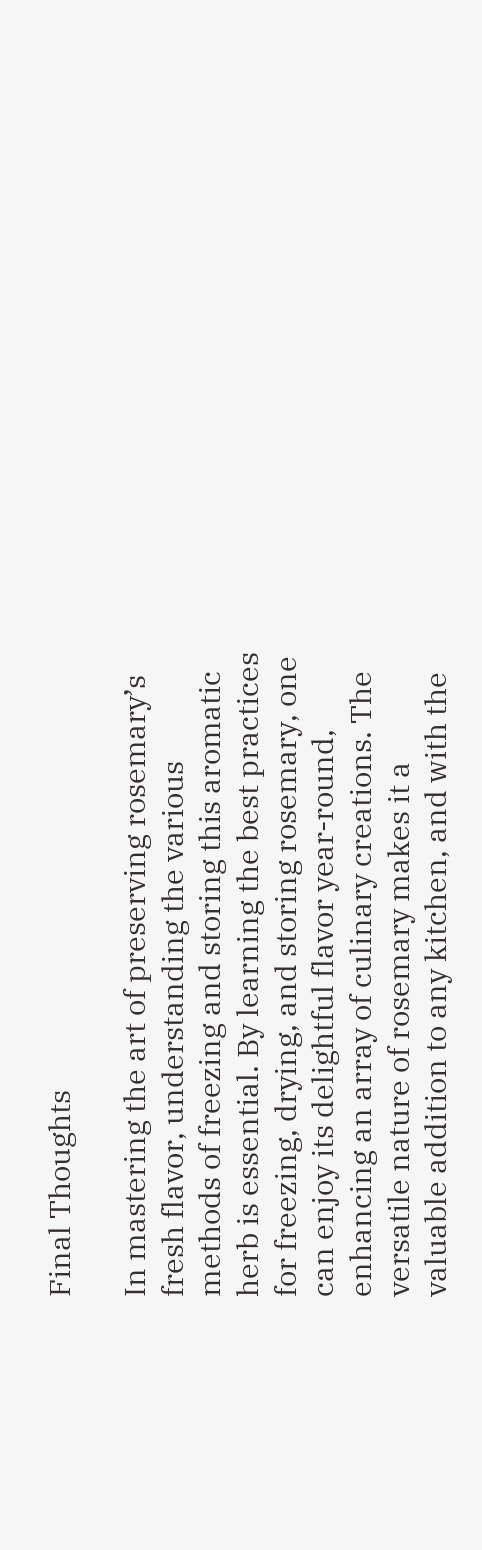Final Thoughts

In mastering the art of preserving rosemary’s fresh flavor, understanding the various methods of freezing and storing this aromatic herb is essential. By learning the best practices for freezing, drying, and storing rosemary, one can enjoy its delightful flavor year-round, enhancing an array of culinary creations. The versatile nature of rosemary makes it a valuable addition to any kitchen, and with the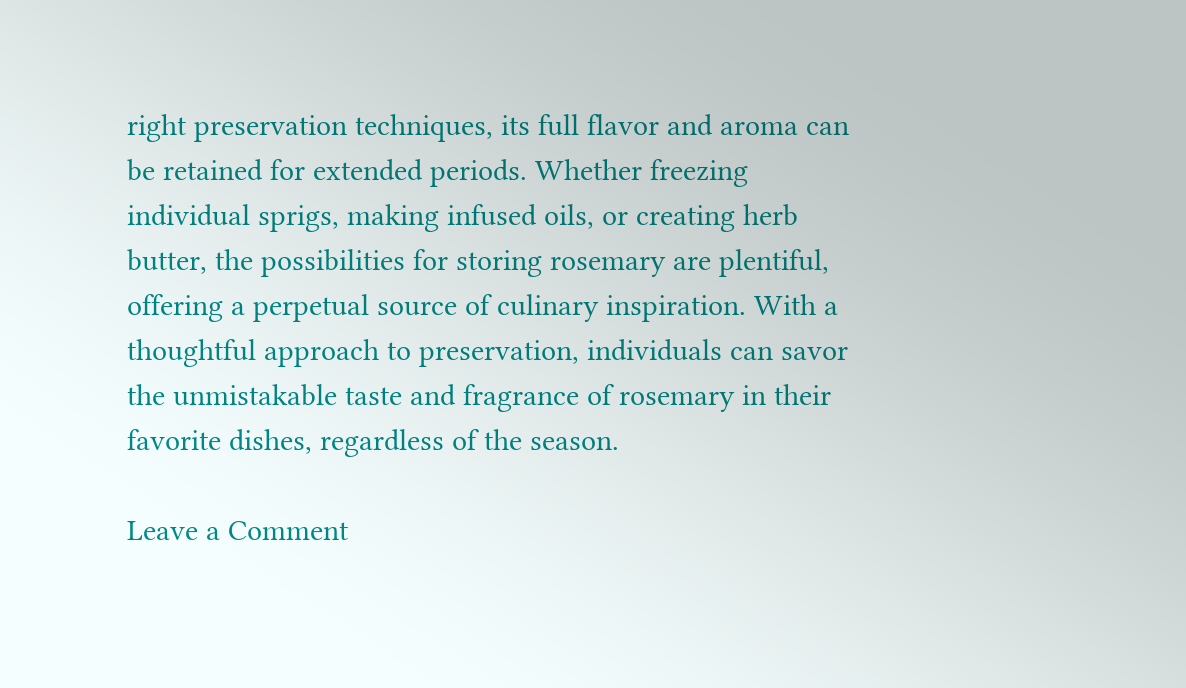right preservation techniques, its full flavor and aroma can be retained for extended periods. Whether freezing individual sprigs, making infused oils, or creating herb butter, the possibilities for storing rosemary are plentiful, offering a perpetual source of culinary inspiration. With a thoughtful approach to preservation, individuals can savor the unmistakable taste and fragrance of rosemary in their favorite dishes, regardless of the season.

Leave a Comment